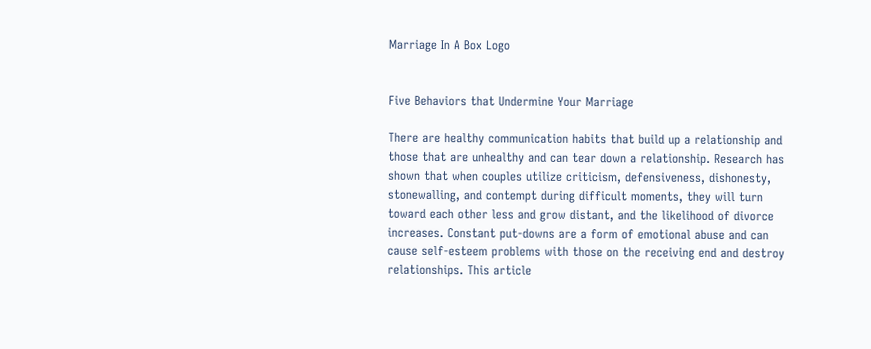Marriage In A Box Logo


Five Behaviors that Undermine Your Marriage

There are healthy communication habits that build up a relationship and those that are unhealthy and can tear down a relationship. Research has shown that when couples utilize criticism, defensiveness, dishonesty, stonewalling, and contempt during difficult moments, they will turn toward each other less and grow distant, and the likelihood of divorce increases. Constant put-downs are a form of emotional abuse and can cause self-esteem problems with those on the receiving end and destroy relationships. This article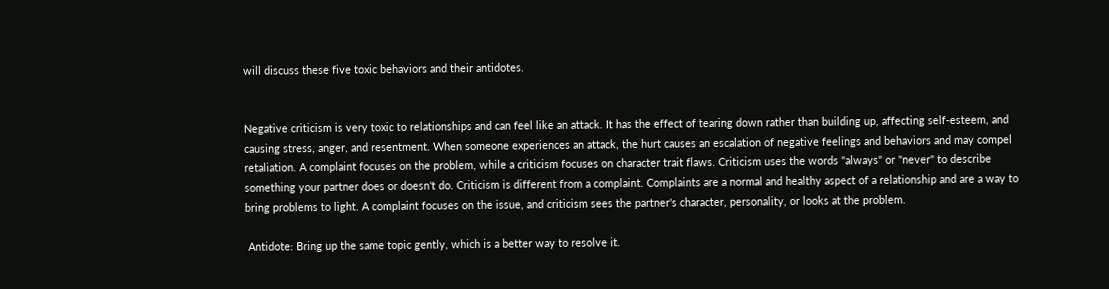will discuss these five toxic behaviors and their antidotes.


Negative criticism is very toxic to relationships and can feel like an attack. It has the effect of tearing down rather than building up, affecting self-esteem, and causing stress, anger, and resentment. When someone experiences an attack, the hurt causes an escalation of negative feelings and behaviors and may compel retaliation. A complaint focuses on the problem, while a criticism focuses on character trait flaws. Criticism uses the words "always" or "never" to describe something your partner does or doesn't do. Criticism is different from a complaint. Complaints are a normal and healthy aspect of a relationship and are a way to bring problems to light. A complaint focuses on the issue, and criticism sees the partner's character, personality, or looks at the problem.

 Antidote: Bring up the same topic gently, which is a better way to resolve it.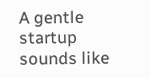A gentle startup sounds like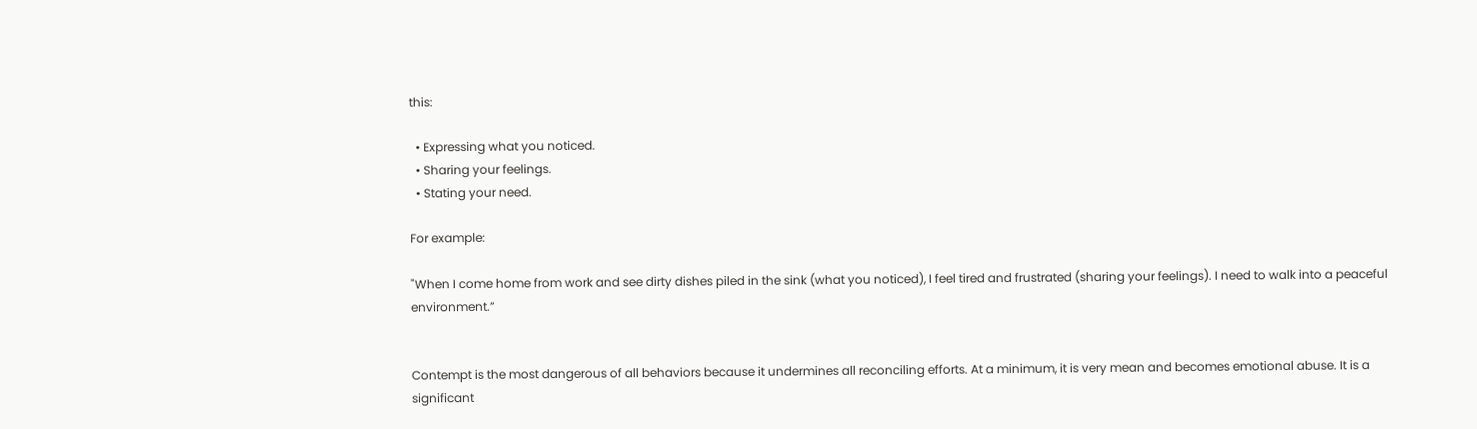this:

  • Expressing what you noticed.
  • Sharing your feelings.
  • Stating your need.

For example:

"When I come home from work and see dirty dishes piled in the sink (what you noticed), I feel tired and frustrated (sharing your feelings). I need to walk into a peaceful environment.”


Contempt is the most dangerous of all behaviors because it undermines all reconciling efforts. At a minimum, it is very mean and becomes emotional abuse. It is a significant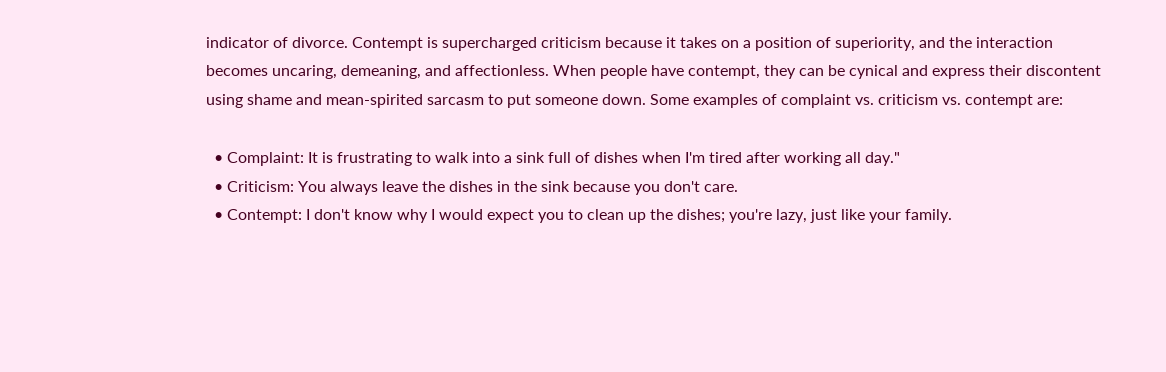indicator of divorce. Contempt is supercharged criticism because it takes on a position of superiority, and the interaction becomes uncaring, demeaning, and affectionless. When people have contempt, they can be cynical and express their discontent using shame and mean-spirited sarcasm to put someone down. Some examples of complaint vs. criticism vs. contempt are:

  • Complaint: It is frustrating to walk into a sink full of dishes when I'm tired after working all day."
  • Criticism: You always leave the dishes in the sink because you don't care.
  • Contempt: I don't know why I would expect you to clean up the dishes; you're lazy, just like your family.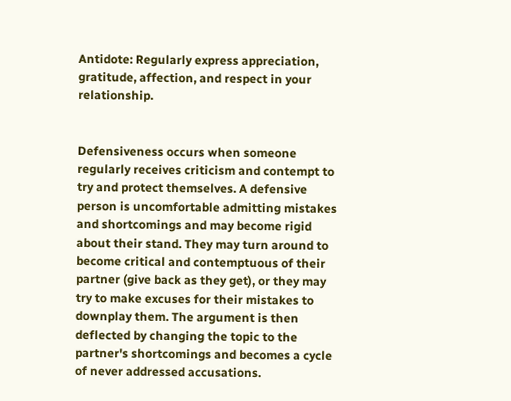Antidote: Regularly express appreciation, gratitude, affection, and respect in your relationship.


Defensiveness occurs when someone regularly receives criticism and contempt to try and protect themselves. A defensive person is uncomfortable admitting mistakes and shortcomings and may become rigid about their stand. They may turn around to become critical and contemptuous of their partner (give back as they get), or they may try to make excuses for their mistakes to downplay them. The argument is then deflected by changing the topic to the partner's shortcomings and becomes a cycle of never addressed accusations.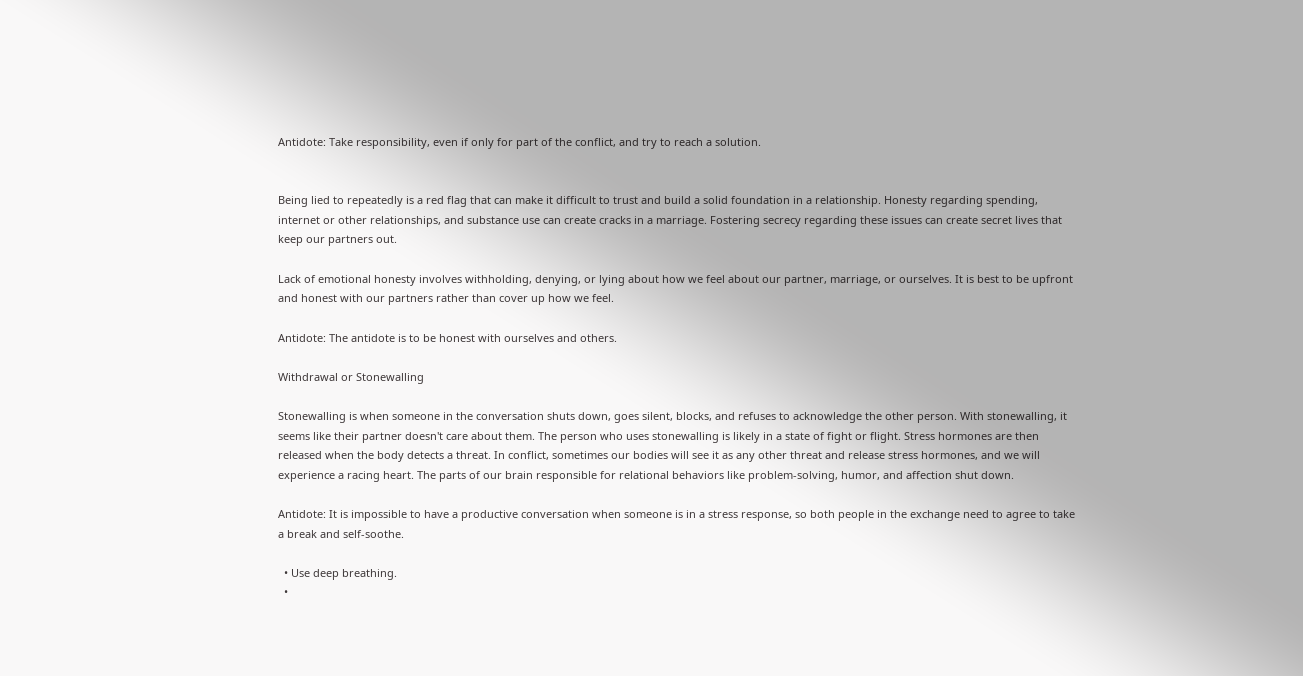Antidote: Take responsibility, even if only for part of the conflict, and try to reach a solution.


Being lied to repeatedly is a red flag that can make it difficult to trust and build a solid foundation in a relationship. Honesty regarding spending, internet or other relationships, and substance use can create cracks in a marriage. Fostering secrecy regarding these issues can create secret lives that keep our partners out.

Lack of emotional honesty involves withholding, denying, or lying about how we feel about our partner, marriage, or ourselves. It is best to be upfront and honest with our partners rather than cover up how we feel.

Antidote: The antidote is to be honest with ourselves and others.

Withdrawal or Stonewalling

Stonewalling is when someone in the conversation shuts down, goes silent, blocks, and refuses to acknowledge the other person. With stonewalling, it seems like their partner doesn't care about them. The person who uses stonewalling is likely in a state of fight or flight. Stress hormones are then released when the body detects a threat. In conflict, sometimes our bodies will see it as any other threat and release stress hormones, and we will experience a racing heart. The parts of our brain responsible for relational behaviors like problem-solving, humor, and affection shut down.

Antidote: It is impossible to have a productive conversation when someone is in a stress response, so both people in the exchange need to agree to take a break and self-soothe.

  • Use deep breathing.
  •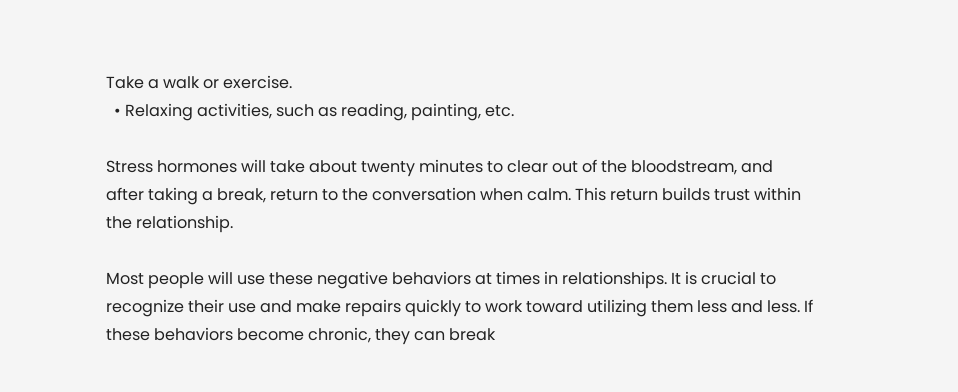Take a walk or exercise.
  • Relaxing activities, such as reading, painting, etc.

Stress hormones will take about twenty minutes to clear out of the bloodstream, and after taking a break, return to the conversation when calm. This return builds trust within the relationship.

Most people will use these negative behaviors at times in relationships. It is crucial to recognize their use and make repairs quickly to work toward utilizing them less and less. If these behaviors become chronic, they can break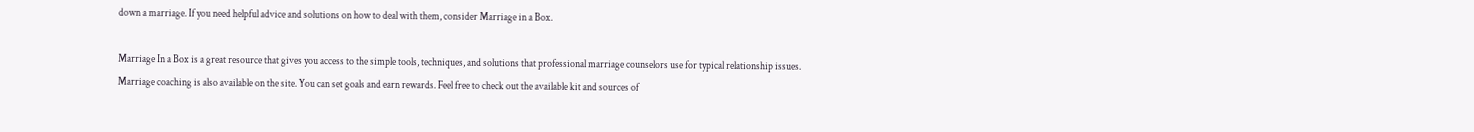down a marriage. If you need helpful advice and solutions on how to deal with them, consider Marriage in a Box.

Marriage In a Box is a great resource that gives you access to the simple tools, techniques, and solutions that professional marriage counselors use for typical relationship issues. Marriage coaching is also available on the site. You can set goals and earn rewards. Feel free to check out the available kit and sources of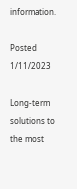information.

Posted 1/11/2023

Long-term solutions to the most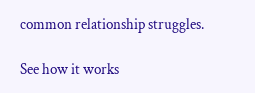common relationship struggles.

See how it works